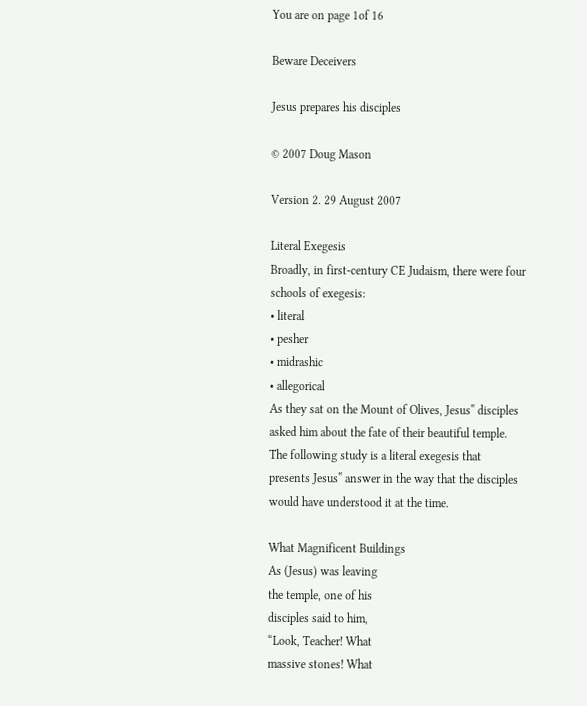You are on page 1of 16

Beware Deceivers

Jesus prepares his disciples

© 2007 Doug Mason

Version 2. 29 August 2007

Literal Exegesis
Broadly, in first-century CE Judaism, there were four
schools of exegesis:
• literal
• pesher
• midrashic
• allegorical
As they sat on the Mount of Olives, Jesus‟ disciples
asked him about the fate of their beautiful temple.
The following study is a literal exegesis that
presents Jesus‟ answer in the way that the disciples
would have understood it at the time.

What Magnificent Buildings
As (Jesus) was leaving
the temple, one of his
disciples said to him,
“Look, Teacher! What
massive stones! What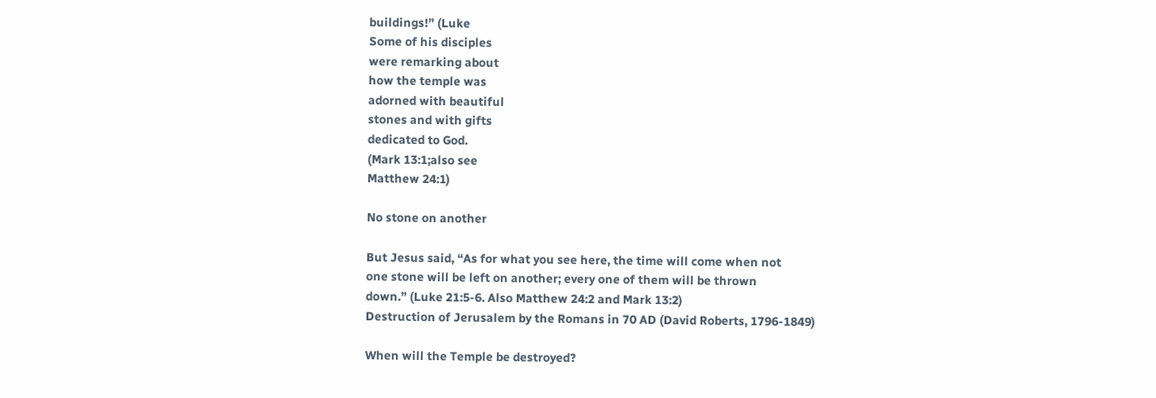buildings!” (Luke
Some of his disciples
were remarking about
how the temple was
adorned with beautiful
stones and with gifts
dedicated to God.
(Mark 13:1;also see
Matthew 24:1)

No stone on another

But Jesus said, “As for what you see here, the time will come when not
one stone will be left on another; every one of them will be thrown
down.” (Luke 21:5-6. Also Matthew 24:2 and Mark 13:2)
Destruction of Jerusalem by the Romans in 70 AD (David Roberts, 1796-1849)

When will the Temple be destroyed?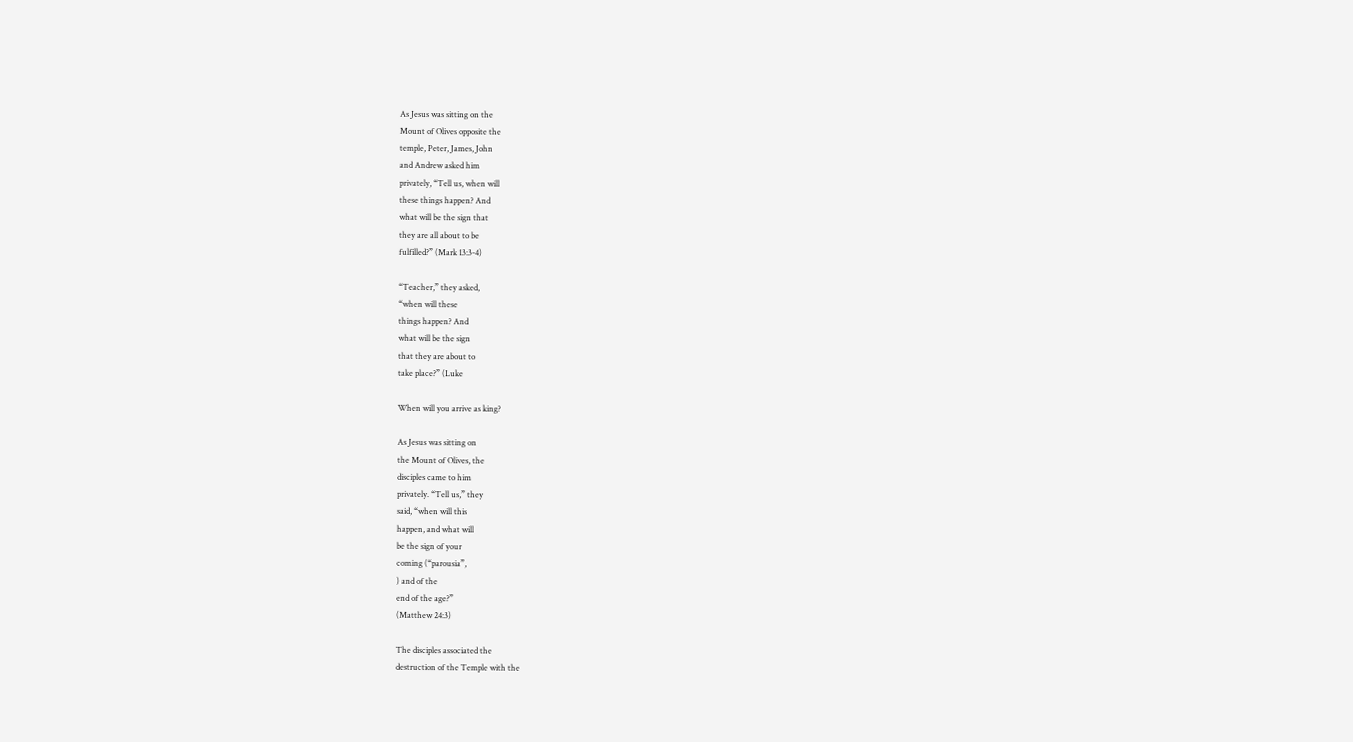As Jesus was sitting on the
Mount of Olives opposite the
temple, Peter, James, John
and Andrew asked him
privately, “Tell us, when will
these things happen? And
what will be the sign that
they are all about to be
fulfilled?” (Mark 13:3-4)

“Teacher,” they asked,
“when will these
things happen? And
what will be the sign
that they are about to
take place?” (Luke

When will you arrive as king?

As Jesus was sitting on
the Mount of Olives, the
disciples came to him
privately. “Tell us,” they
said, “when will this
happen, and what will
be the sign of your
coming (“parousia”,
) and of the
end of the age?”
(Matthew 24:3)

The disciples associated the
destruction of the Temple with the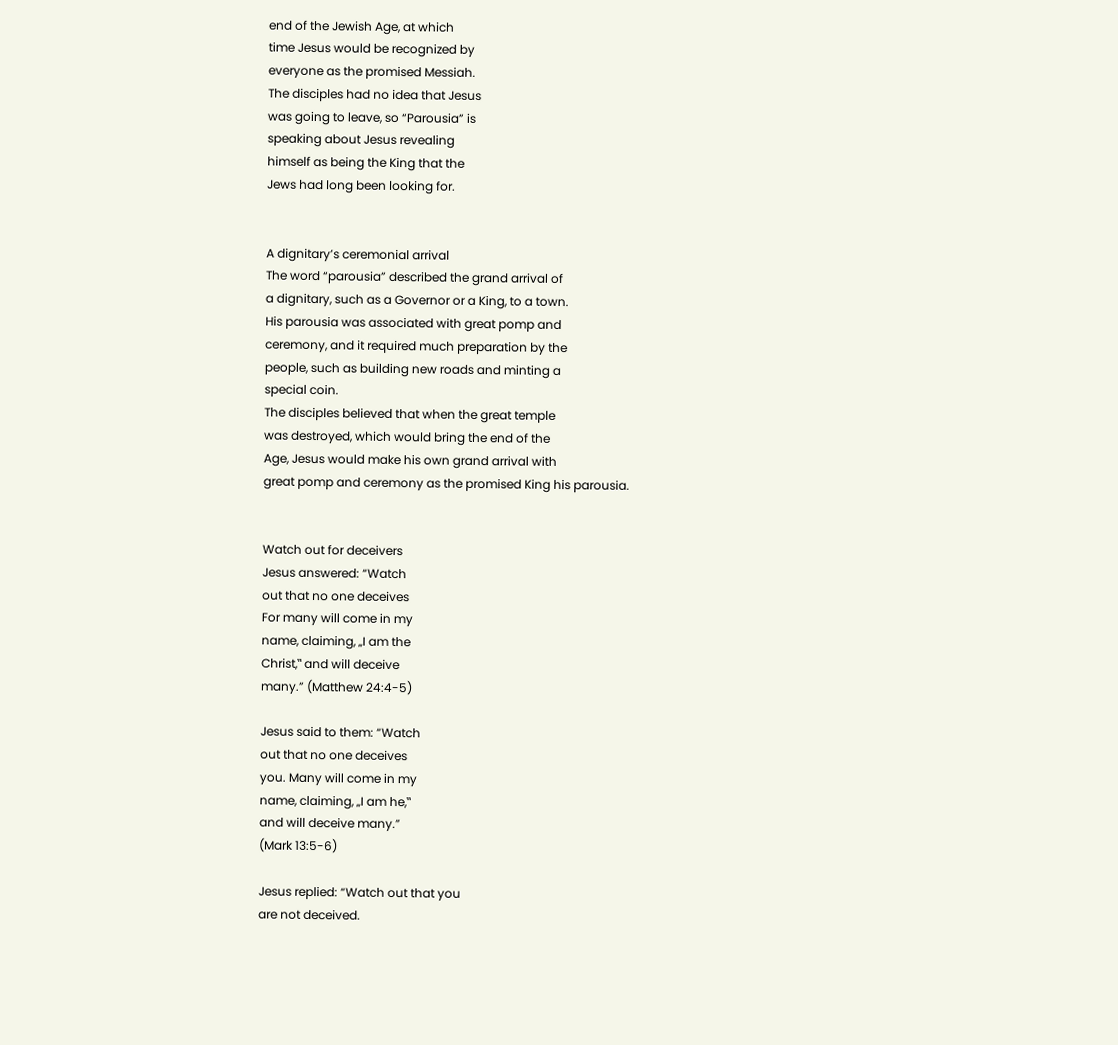end of the Jewish Age, at which
time Jesus would be recognized by
everyone as the promised Messiah.
The disciples had no idea that Jesus
was going to leave, so “Parousia” is
speaking about Jesus revealing
himself as being the King that the
Jews had long been looking for.


A dignitary’s ceremonial arrival
The word “parousia” described the grand arrival of
a dignitary, such as a Governor or a King, to a town.
His parousia was associated with great pomp and
ceremony, and it required much preparation by the
people, such as building new roads and minting a
special coin.
The disciples believed that when the great temple
was destroyed, which would bring the end of the
Age, Jesus would make his own grand arrival with
great pomp and ceremony as the promised King his parousia.


Watch out for deceivers
Jesus answered: “Watch
out that no one deceives
For many will come in my
name, claiming, „I am the
Christ,‟ and will deceive
many.” (Matthew 24:4-5)

Jesus said to them: “Watch
out that no one deceives
you. Many will come in my
name, claiming, „I am he,‟
and will deceive many.”
(Mark 13:5-6)

Jesus replied: “Watch out that you
are not deceived.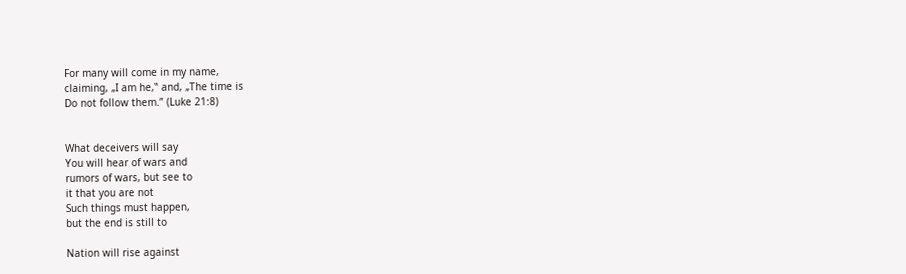For many will come in my name,
claiming, „I am he,‟ and, „The time is
Do not follow them.” (Luke 21:8)


What deceivers will say
You will hear of wars and
rumors of wars, but see to
it that you are not
Such things must happen,
but the end is still to

Nation will rise against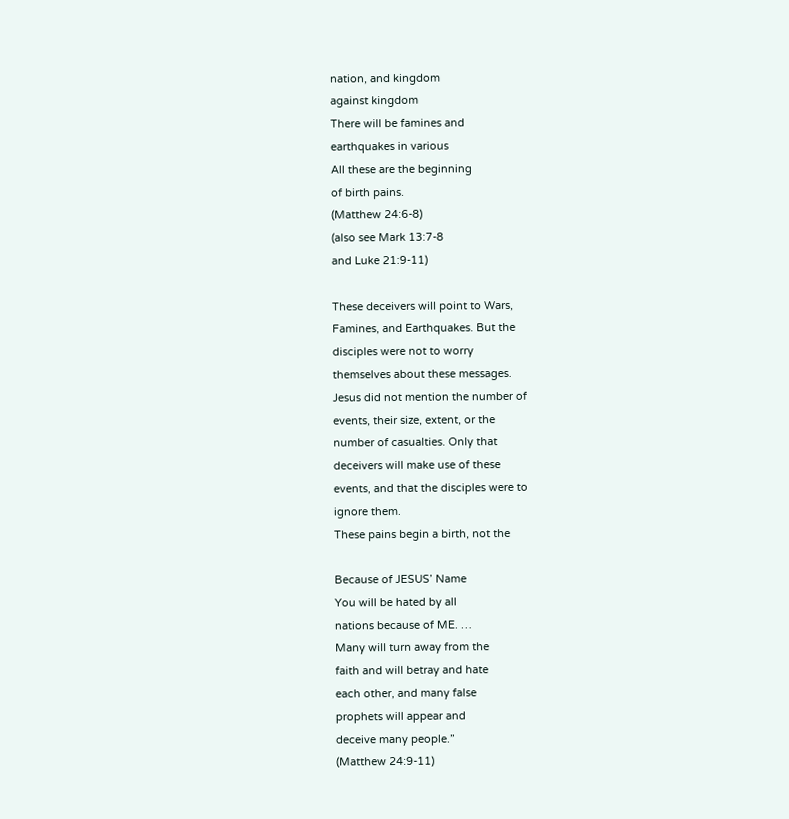nation, and kingdom
against kingdom
There will be famines and
earthquakes in various
All these are the beginning
of birth pains.
(Matthew 24:6-8)
(also see Mark 13:7-8
and Luke 21:9-11)

These deceivers will point to Wars,
Famines, and Earthquakes. But the
disciples were not to worry
themselves about these messages.
Jesus did not mention the number of
events, their size, extent, or the
number of casualties. Only that
deceivers will make use of these
events, and that the disciples were to
ignore them.
These pains begin a birth, not the

Because of JESUS’ Name
You will be hated by all
nations because of ME. …
Many will turn away from the
faith and will betray and hate
each other, and many false
prophets will appear and
deceive many people.”
(Matthew 24:9-11)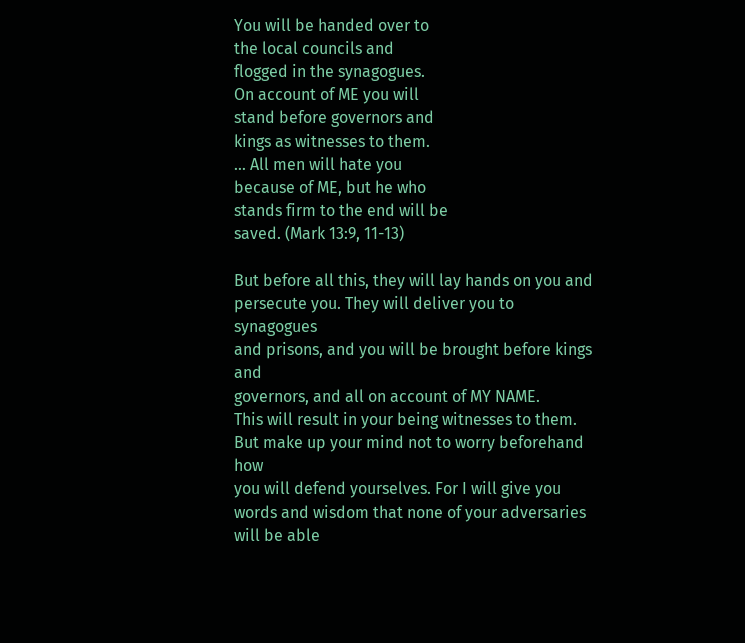You will be handed over to
the local councils and
flogged in the synagogues.
On account of ME you will
stand before governors and
kings as witnesses to them.
… All men will hate you
because of ME, but he who
stands firm to the end will be
saved. (Mark 13:9, 11-13)

But before all this, they will lay hands on you and
persecute you. They will deliver you to synagogues
and prisons, and you will be brought before kings and
governors, and all on account of MY NAME.
This will result in your being witnesses to them.
But make up your mind not to worry beforehand how
you will defend yourselves. For I will give you
words and wisdom that none of your adversaries
will be able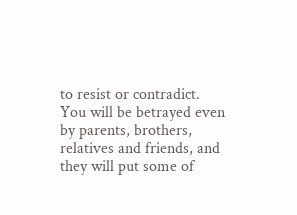to resist or contradict.
You will be betrayed even by parents, brothers,
relatives and friends, and they will put some of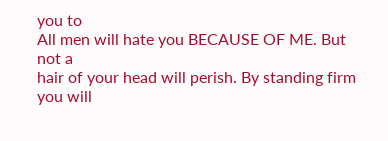you to
All men will hate you BECAUSE OF ME. But not a
hair of your head will perish. By standing firm you will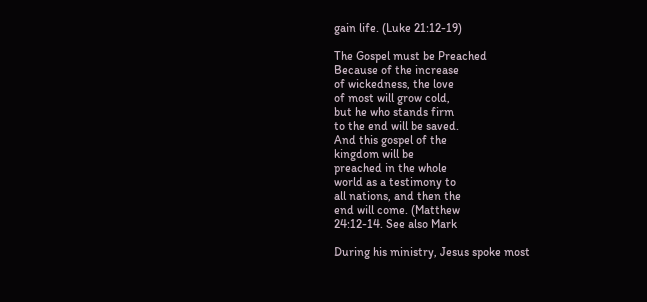gain life. (Luke 21:12-19)

The Gospel must be Preached
Because of the increase
of wickedness, the love
of most will grow cold,
but he who stands firm
to the end will be saved.
And this gospel of the
kingdom will be
preached in the whole
world as a testimony to
all nations, and then the
end will come. (Matthew
24:12-14. See also Mark

During his ministry, Jesus spoke most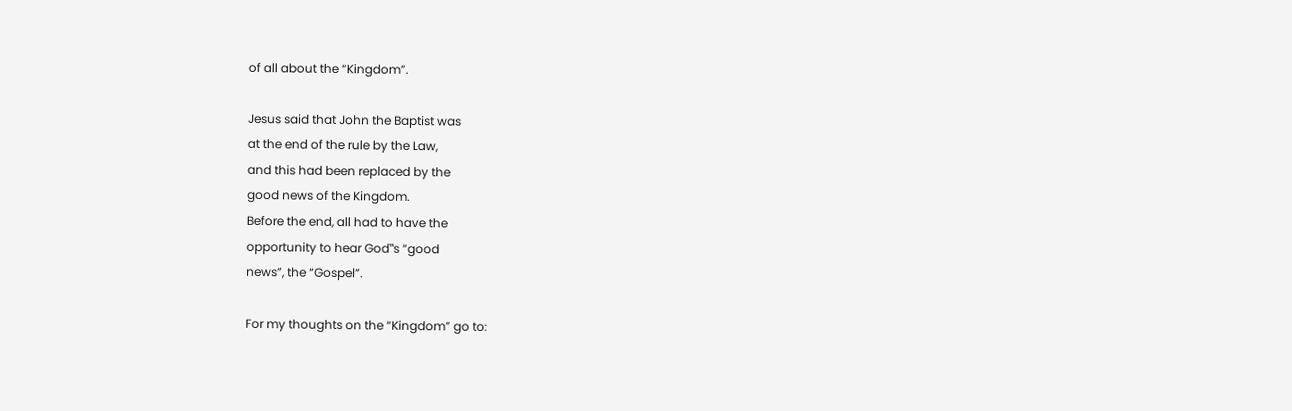of all about the “Kingdom”.

Jesus said that John the Baptist was
at the end of the rule by the Law,
and this had been replaced by the
good news of the Kingdom.
Before the end, all had to have the
opportunity to hear God‟s “good
news”, the “Gospel”.

For my thoughts on the “Kingdom” go to: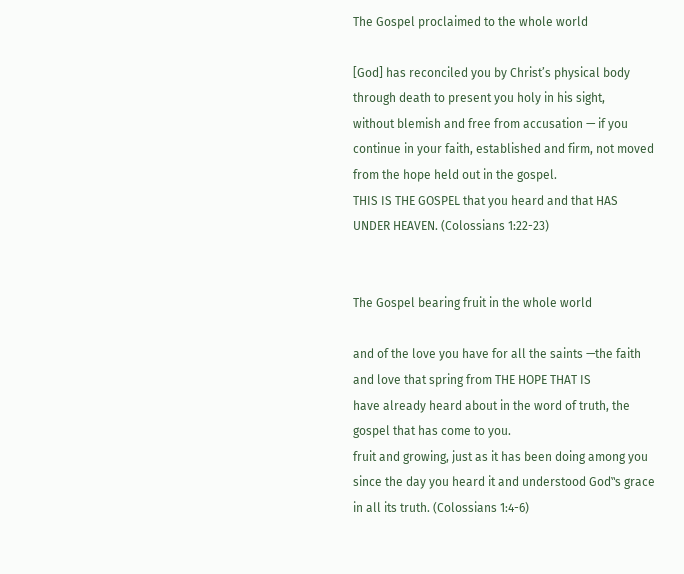The Gospel proclaimed to the whole world

[God] has reconciled you by Christ’s physical body
through death to present you holy in his sight,
without blemish and free from accusation — if you
continue in your faith, established and firm, not moved
from the hope held out in the gospel.
THIS IS THE GOSPEL that you heard and that HAS
UNDER HEAVEN. (Colossians 1:22-23)


The Gospel bearing fruit in the whole world

and of the love you have for all the saints —the faith
and love that spring from THE HOPE THAT IS
have already heard about in the word of truth, the
gospel that has come to you.
fruit and growing, just as it has been doing among you
since the day you heard it and understood God‟s grace
in all its truth. (Colossians 1:4-6)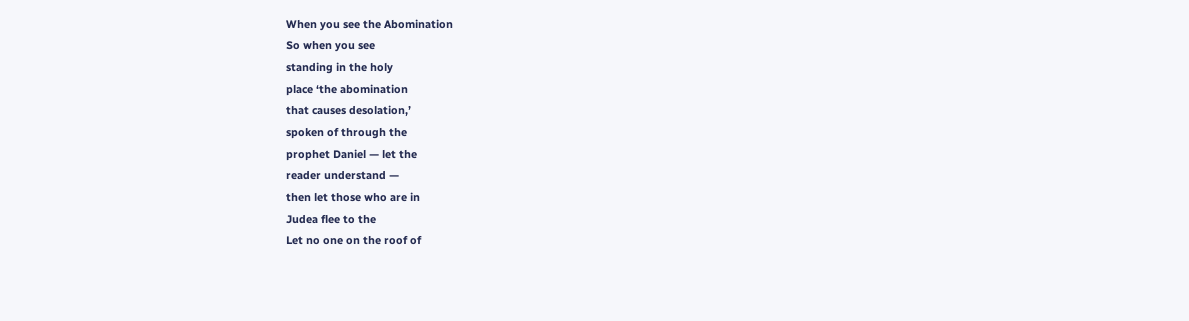When you see the Abomination
So when you see
standing in the holy
place ‘the abomination
that causes desolation,’
spoken of through the
prophet Daniel — let the
reader understand —
then let those who are in
Judea flee to the
Let no one on the roof of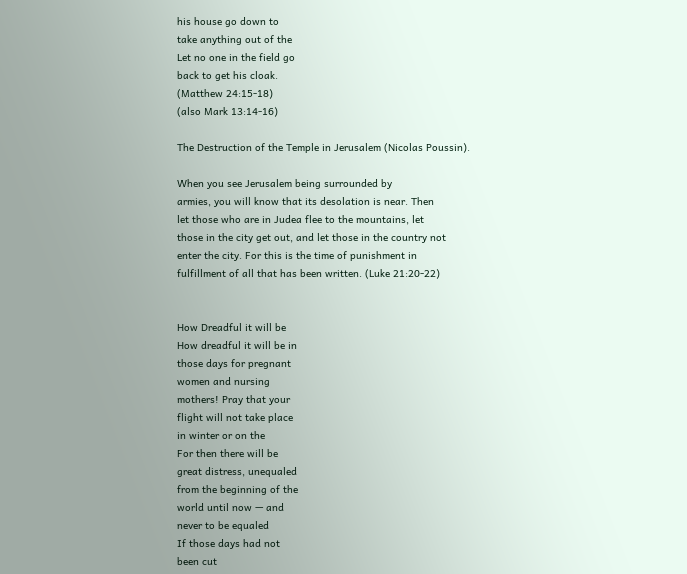his house go down to
take anything out of the
Let no one in the field go
back to get his cloak.
(Matthew 24:15-18)
(also Mark 13:14-16)

The Destruction of the Temple in Jerusalem (Nicolas Poussin).

When you see Jerusalem being surrounded by
armies, you will know that its desolation is near. Then
let those who are in Judea flee to the mountains, let
those in the city get out, and let those in the country not
enter the city. For this is the time of punishment in
fulfillment of all that has been written. (Luke 21:20-22)


How Dreadful it will be
How dreadful it will be in
those days for pregnant
women and nursing
mothers! Pray that your
flight will not take place
in winter or on the
For then there will be
great distress, unequaled
from the beginning of the
world until now — and
never to be equaled
If those days had not
been cut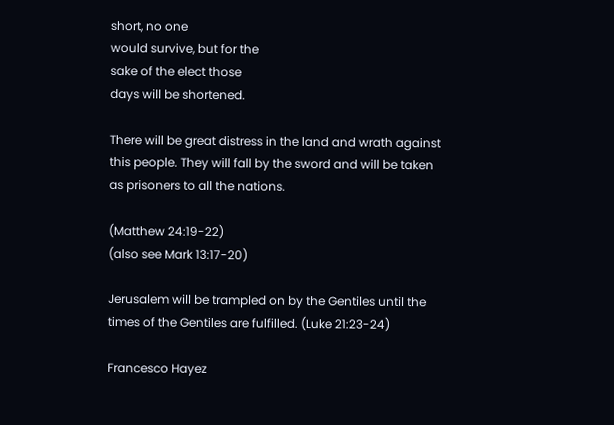short, no one
would survive, but for the
sake of the elect those
days will be shortened.

There will be great distress in the land and wrath against
this people. They will fall by the sword and will be taken
as prisoners to all the nations.

(Matthew 24:19-22)
(also see Mark 13:17-20)

Jerusalem will be trampled on by the Gentiles until the
times of the Gentiles are fulfilled. (Luke 21:23-24)

Francesco Hayez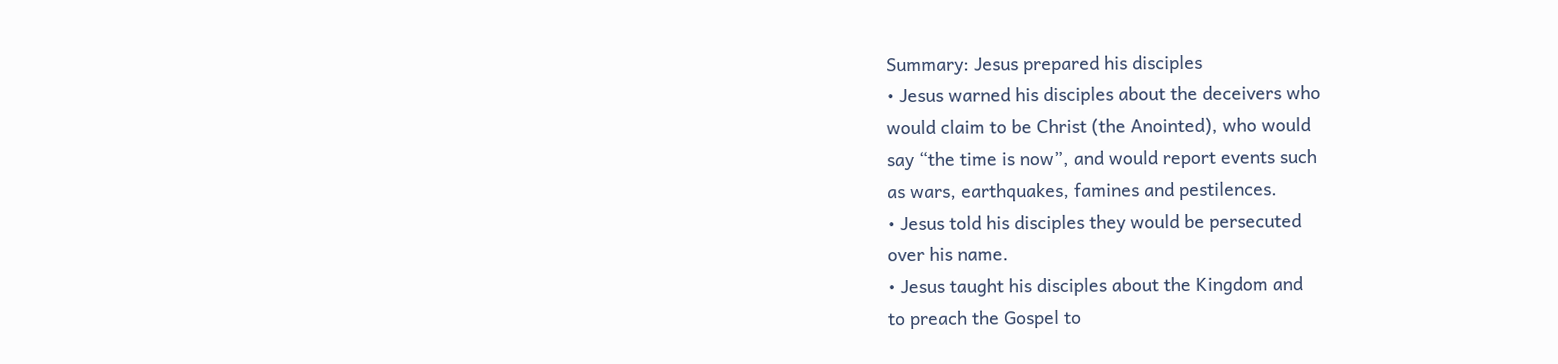Summary: Jesus prepared his disciples
• Jesus warned his disciples about the deceivers who
would claim to be Christ (the Anointed), who would
say “the time is now”, and would report events such
as wars, earthquakes, famines and pestilences.
• Jesus told his disciples they would be persecuted
over his name.
• Jesus taught his disciples about the Kingdom and
to preach the Gospel to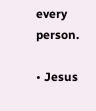every person.

• Jesus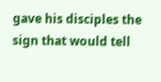gave his disciples the sign that would tell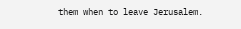them when to leave Jerusalem.